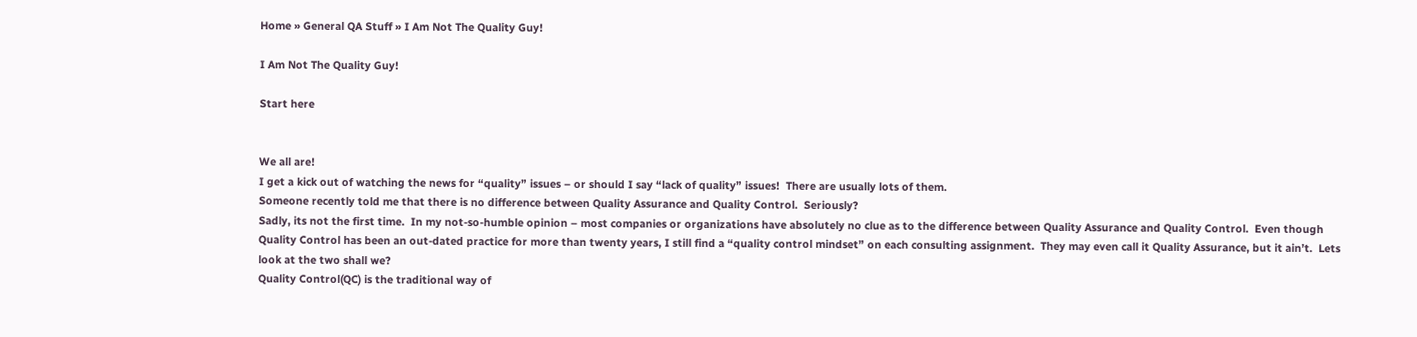Home » General QA Stuff » I Am Not The Quality Guy!

I Am Not The Quality Guy!

Start here


We all are!
I get a kick out of watching the news for “quality” issues – or should I say “lack of quality” issues!  There are usually lots of them.
Someone recently told me that there is no difference between Quality Assurance and Quality Control.  Seriously?
Sadly, its not the first time.  In my not-so-humble opinion – most companies or organizations have absolutely no clue as to the difference between Quality Assurance and Quality Control.  Even though Quality Control has been an out-dated practice for more than twenty years, I still find a “quality control mindset” on each consulting assignment.  They may even call it Quality Assurance, but it ain’t.  Lets look at the two shall we?
Quality Control(QC) is the traditional way of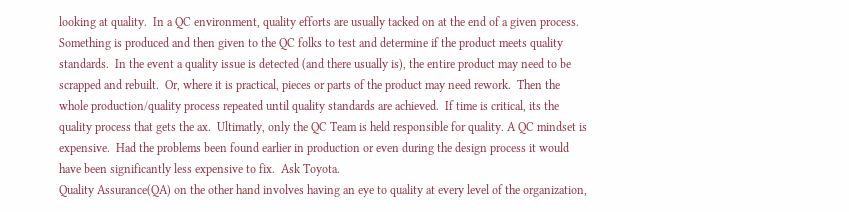looking at quality.  In a QC environment, quality efforts are usually tacked on at the end of a given process. Something is produced and then given to the QC folks to test and determine if the product meets quality standards.  In the event a quality issue is detected (and there usually is), the entire product may need to be scrapped and rebuilt.  Or, where it is practical, pieces or parts of the product may need rework.  Then the whole production/quality process repeated until quality standards are achieved.  If time is critical, its the quality process that gets the ax.  Ultimatly, only the QC Team is held responsible for quality. A QC mindset is expensive.  Had the problems been found earlier in production or even during the design process it would have been significantly less expensive to fix.  Ask Toyota.
Quality Assurance(QA) on the other hand involves having an eye to quality at every level of the organization,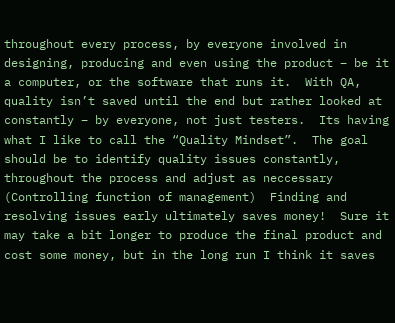throughout every process, by everyone involved in designing, producing and even using the product – be it a computer, or the software that runs it.  With QA, quality isn’t saved until the end but rather looked at constantly – by everyone, not just testers.  Its having what I like to call the “Quality Mindset”.  The goal should be to identify quality issues constantly, throughout the process and adjust as neccessary (Controlling function of management)  Finding and resolving issues early ultimately saves money!  Sure it may take a bit longer to produce the final product and cost some money, but in the long run I think it saves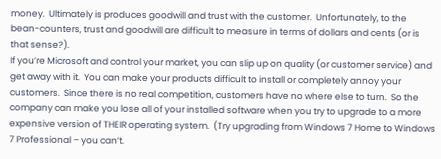money.  Ultimately is produces goodwill and trust with the customer.  Unfortunately, to the bean-counters, trust and goodwill are difficult to measure in terms of dollars and cents (or is that sense?).
If you’re Microsoft and control your market, you can slip up on quality (or customer service) and get away with it.  You can make your products difficult to install or completely annoy your customers.  Since there is no real competition, customers have no where else to turn.  So the company can make you lose all of your installed software when you try to upgrade to a more expensive version of THEIR operating system.  (Try upgrading from Windows 7 Home to Windows 7 Professional – you can’t.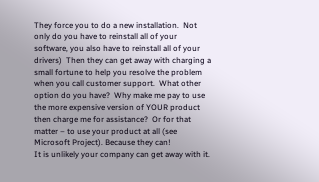They force you to do a new installation.  Not only do you have to reinstall all of your software, you also have to reinstall all of your drivers)  Then they can get away with charging a small fortune to help you resolve the problem when you call customer support.  What other option do you have?  Why make me pay to use the more expensive version of YOUR product then charge me for assistance?  Or for that matter – to use your product at all (see Microsoft Project). Because they can!
It is unlikely your company can get away with it.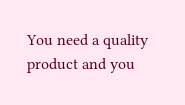You need a quality product and you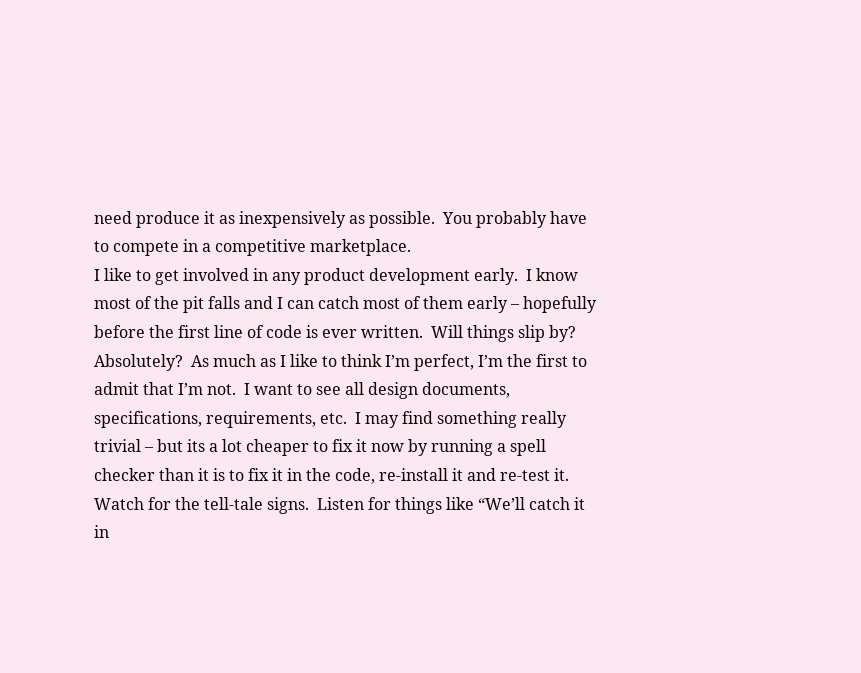need produce it as inexpensively as possible.  You probably have to compete in a competitive marketplace.
I like to get involved in any product development early.  I know most of the pit falls and I can catch most of them early – hopefully before the first line of code is ever written.  Will things slip by?  Absolutely?  As much as I like to think I’m perfect, I’m the first to admit that I’m not.  I want to see all design documents, specifications, requirements, etc.  I may find something really trivial – but its a lot cheaper to fix it now by running a spell checker than it is to fix it in the code, re-install it and re-test it.
Watch for the tell-tale signs.  Listen for things like “We’ll catch it in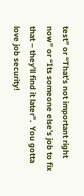test” or “That’s not important right now” or “Its someone else’s job to fix that – they’ll find it later”.  You gotta love job security!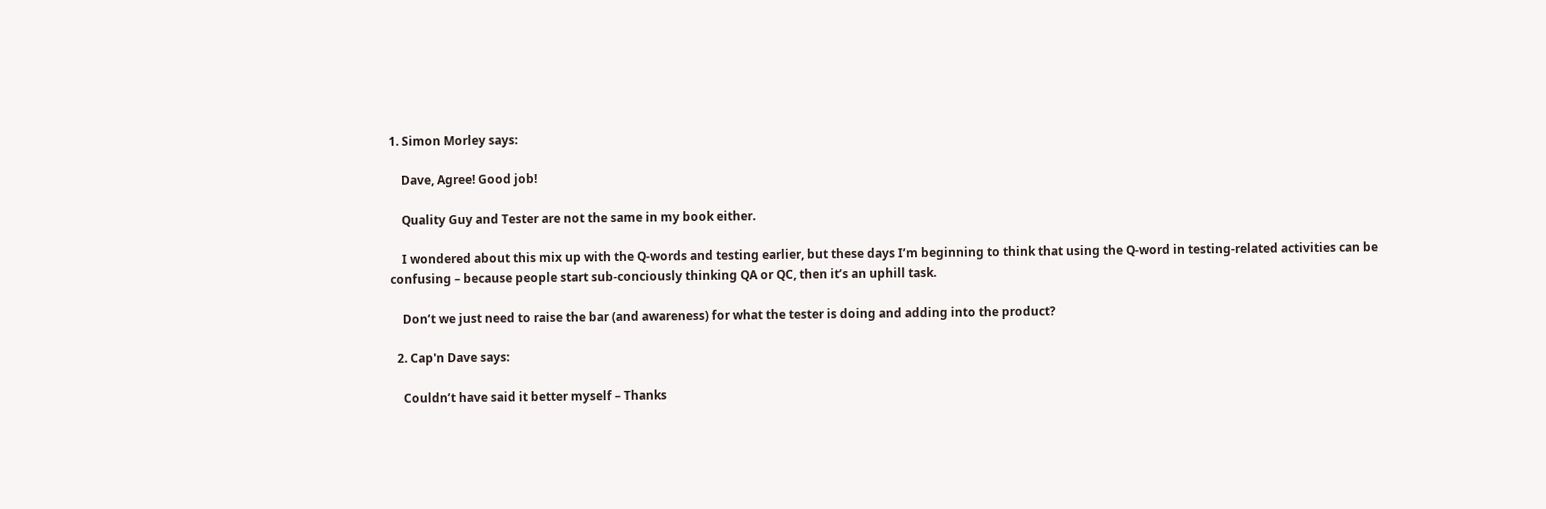1. Simon Morley says:

    Dave, Agree! Good job!

    Quality Guy and Tester are not the same in my book either.

    I wondered about this mix up with the Q-words and testing earlier, but these days I’m beginning to think that using the Q-word in testing-related activities can be confusing – because people start sub-conciously thinking QA or QC, then it’s an uphill task.

    Don’t we just need to raise the bar (and awareness) for what the tester is doing and adding into the product?

  2. Cap'n Dave says:

    Couldn’t have said it better myself – Thanks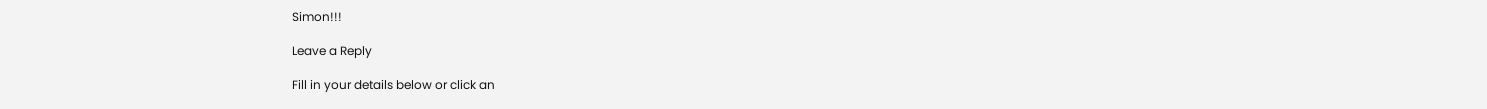Simon!!!

Leave a Reply

Fill in your details below or click an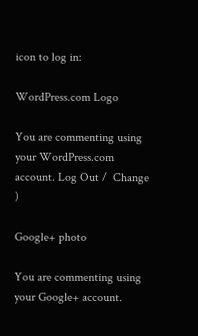icon to log in:

WordPress.com Logo

You are commenting using your WordPress.com account. Log Out /  Change )

Google+ photo

You are commenting using your Google+ account.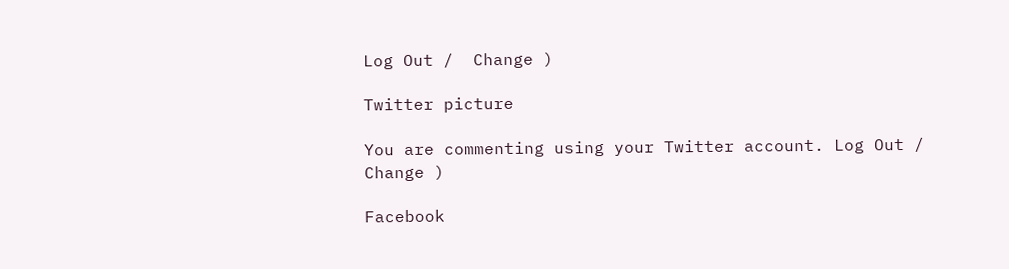Log Out /  Change )

Twitter picture

You are commenting using your Twitter account. Log Out /  Change )

Facebook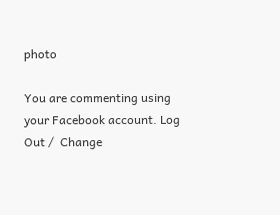photo

You are commenting using your Facebook account. Log Out /  Change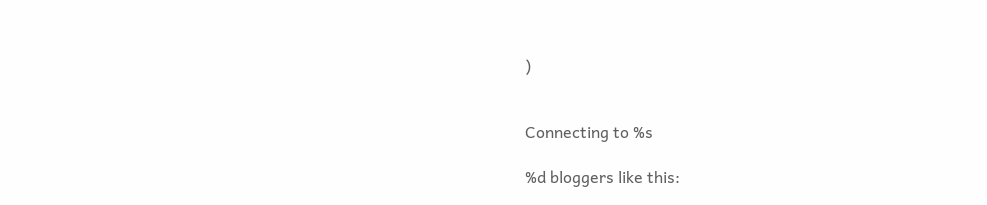)


Connecting to %s

%d bloggers like this: